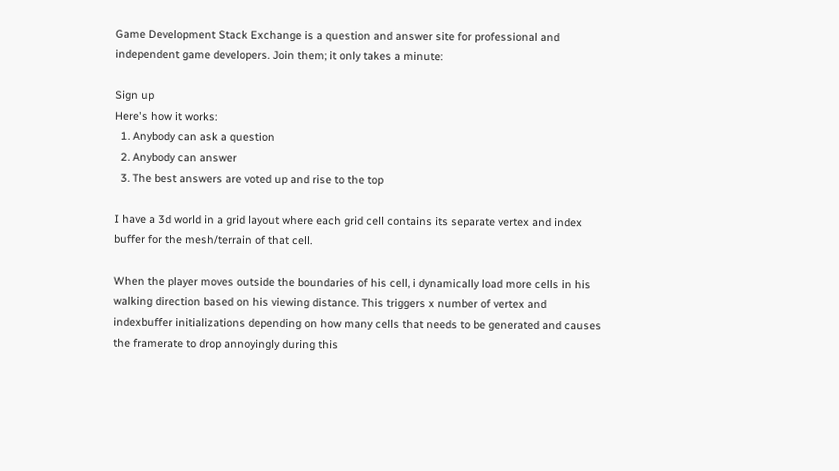Game Development Stack Exchange is a question and answer site for professional and independent game developers. Join them; it only takes a minute:

Sign up
Here's how it works:
  1. Anybody can ask a question
  2. Anybody can answer
  3. The best answers are voted up and rise to the top

I have a 3d world in a grid layout where each grid cell contains its separate vertex and index buffer for the mesh/terrain of that cell.

When the player moves outside the boundaries of his cell, i dynamically load more cells in his walking direction based on his viewing distance. This triggers x number of vertex and indexbuffer initializations depending on how many cells that needs to be generated and causes the framerate to drop annoyingly during this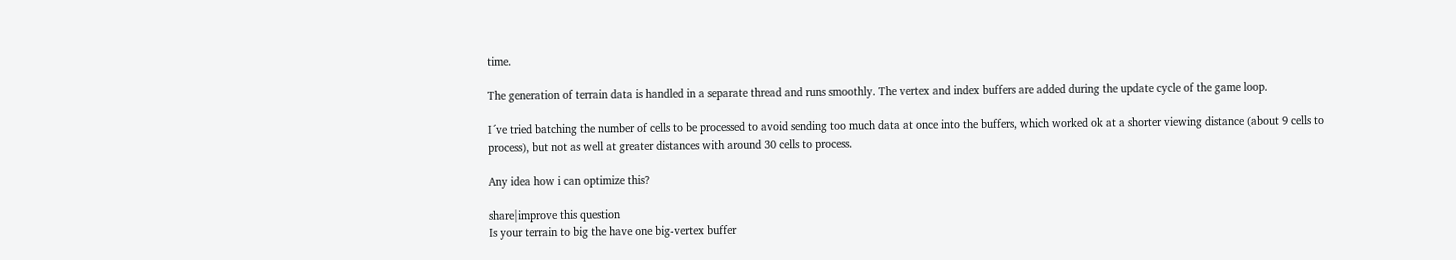time.

The generation of terrain data is handled in a separate thread and runs smoothly. The vertex and index buffers are added during the update cycle of the game loop.

I´ve tried batching the number of cells to be processed to avoid sending too much data at once into the buffers, which worked ok at a shorter viewing distance (about 9 cells to process), but not as well at greater distances with around 30 cells to process.

Any idea how i can optimize this?

share|improve this question
Is your terrain to big the have one big-vertex buffer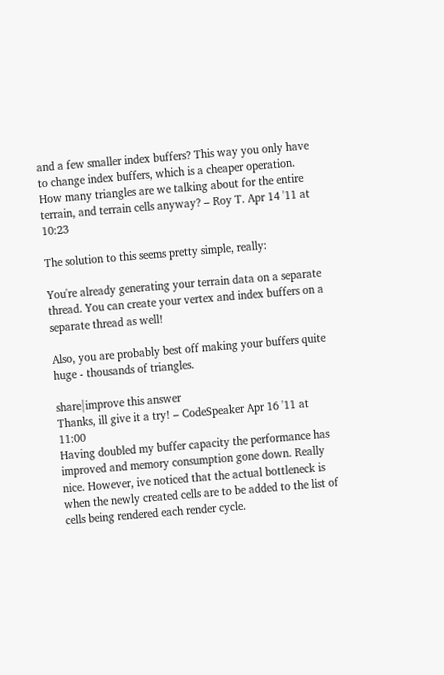and a few smaller index buffers? This way you only have to change index buffers, which is a cheaper operation. How many triangles are we talking about for the entire terrain, and terrain cells anyway? – Roy T. Apr 14 '11 at 10:23

The solution to this seems pretty simple, really:

You're already generating your terrain data on a separate thread. You can create your vertex and index buffers on a separate thread as well!

Also, you are probably best off making your buffers quite huge - thousands of triangles.

share|improve this answer
Thanks, ill give it a try! – CodeSpeaker Apr 16 '11 at 11:00
Having doubled my buffer capacity the performance has improved and memory consumption gone down. Really nice. However, ive noticed that the actual bottleneck is when the newly created cells are to be added to the list of cells being rendered each render cycle.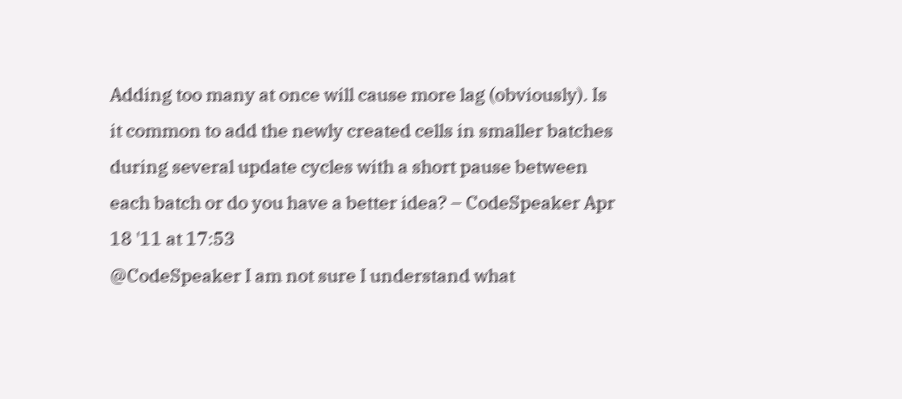Adding too many at once will cause more lag (obviously). Is it common to add the newly created cells in smaller batches during several update cycles with a short pause between each batch or do you have a better idea? – CodeSpeaker Apr 18 '11 at 17:53
@CodeSpeaker I am not sure I understand what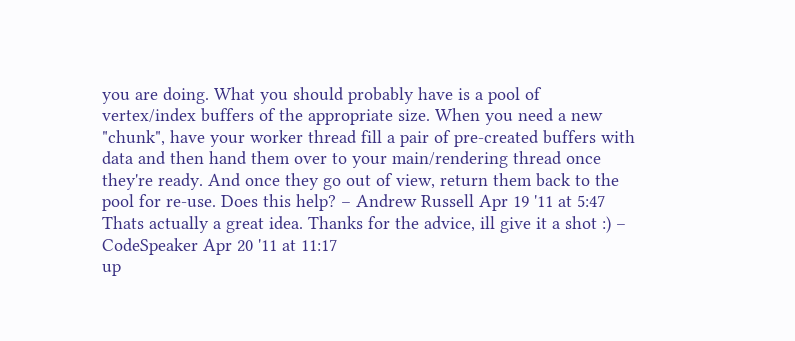you are doing. What you should probably have is a pool of vertex/index buffers of the appropriate size. When you need a new "chunk", have your worker thread fill a pair of pre-created buffers with data and then hand them over to your main/rendering thread once they're ready. And once they go out of view, return them back to the pool for re-use. Does this help? – Andrew Russell Apr 19 '11 at 5:47
Thats actually a great idea. Thanks for the advice, ill give it a shot :) – CodeSpeaker Apr 20 '11 at 11:17
up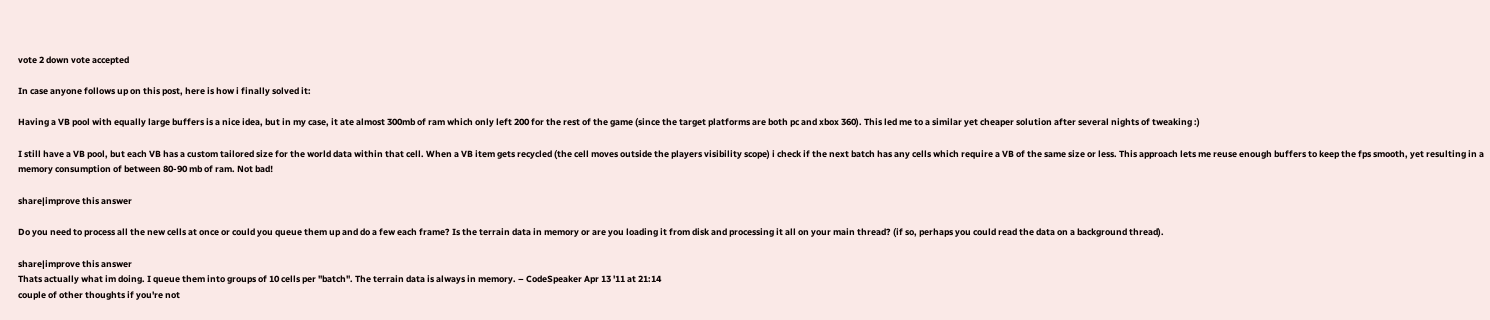vote 2 down vote accepted

In case anyone follows up on this post, here is how i finally solved it:

Having a VB pool with equally large buffers is a nice idea, but in my case, it ate almost 300mb of ram which only left 200 for the rest of the game (since the target platforms are both pc and xbox 360). This led me to a similar yet cheaper solution after several nights of tweaking :)

I still have a VB pool, but each VB has a custom tailored size for the world data within that cell. When a VB item gets recycled (the cell moves outside the players visibility scope) i check if the next batch has any cells which require a VB of the same size or less. This approach lets me reuse enough buffers to keep the fps smooth, yet resulting in a memory consumption of between 80-90 mb of ram. Not bad!

share|improve this answer

Do you need to process all the new cells at once or could you queue them up and do a few each frame? Is the terrain data in memory or are you loading it from disk and processing it all on your main thread? (if so, perhaps you could read the data on a background thread).

share|improve this answer
Thats actually what im doing. I queue them into groups of 10 cells per "batch". The terrain data is always in memory. – CodeSpeaker Apr 13 '11 at 21:14
couple of other thoughts if you're not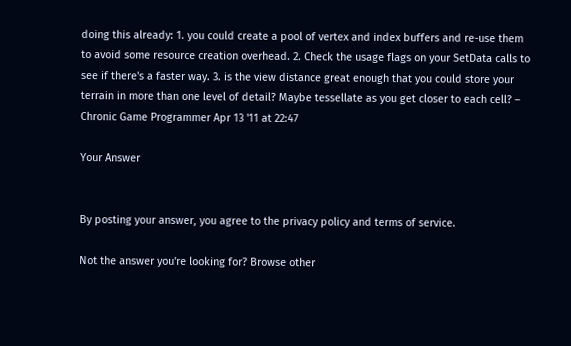doing this already: 1. you could create a pool of vertex and index buffers and re-use them to avoid some resource creation overhead. 2. Check the usage flags on your SetData calls to see if there's a faster way. 3. is the view distance great enough that you could store your terrain in more than one level of detail? Maybe tessellate as you get closer to each cell? – Chronic Game Programmer Apr 13 '11 at 22:47

Your Answer


By posting your answer, you agree to the privacy policy and terms of service.

Not the answer you're looking for? Browse other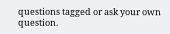questions tagged or ask your own question.